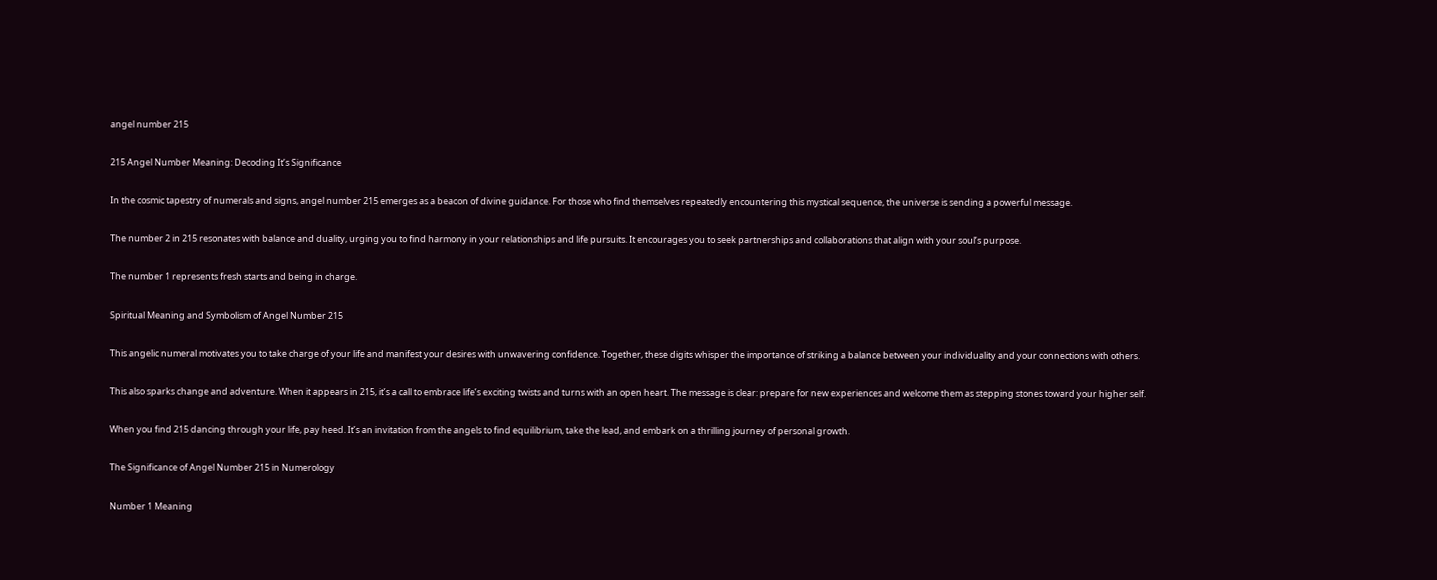angel number 215

215 Angel Number Meaning: Decoding It’s Significance

In the cosmic tapestry of numerals and signs, angel number 215 emerges as a beacon of divine guidance. For those who find themselves repeatedly encountering this mystical sequence, the universe is sending a powerful message.

The number 2 in 215 resonates with balance and duality, urging you to find harmony in your relationships and life pursuits. It encourages you to seek partnerships and collaborations that align with your soul’s purpose.

The number 1 represents fresh starts and being in charge.

Spiritual Meaning and Symbolism of Angel Number 215

This angelic numeral motivates you to take charge of your life and manifest your desires with unwavering confidence. Together, these digits whisper the importance of striking a balance between your individuality and your connections with others.

This also sparks change and adventure. When it appears in 215, it’s a call to embrace life’s exciting twists and turns with an open heart. The message is clear: prepare for new experiences and welcome them as stepping stones toward your higher self.

When you find 215 dancing through your life, pay heed. It’s an invitation from the angels to find equilibrium, take the lead, and embark on a thrilling journey of personal growth.

The Significance of Angel Number 215 in Numerology

Number 1 Meaning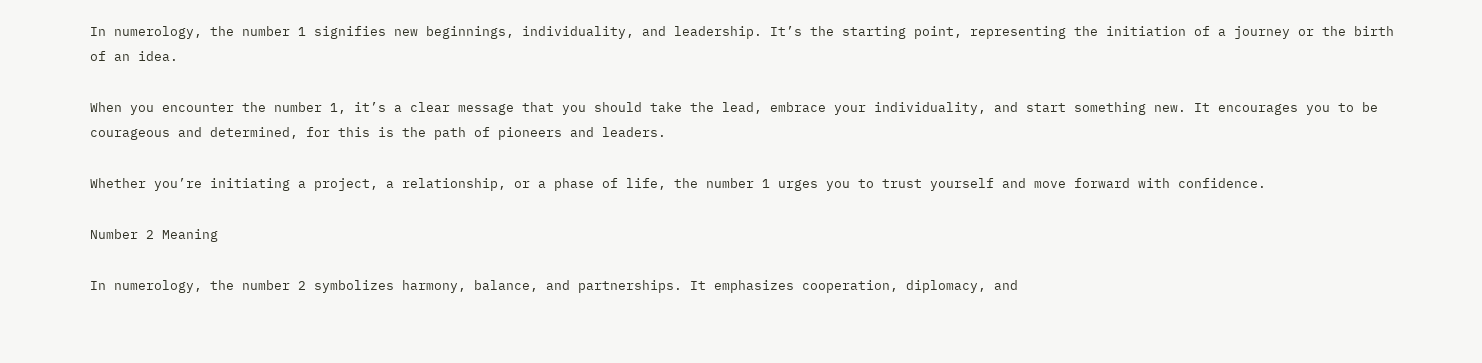In numerology, the number 1 signifies new beginnings, individuality, and leadership. It’s the starting point, representing the initiation of a journey or the birth of an idea.

When you encounter the number 1, it’s a clear message that you should take the lead, embrace your individuality, and start something new. It encourages you to be courageous and determined, for this is the path of pioneers and leaders.

Whether you’re initiating a project, a relationship, or a phase of life, the number 1 urges you to trust yourself and move forward with confidence.

Number 2 Meaning

In numerology, the number 2 symbolizes harmony, balance, and partnerships. It emphasizes cooperation, diplomacy, and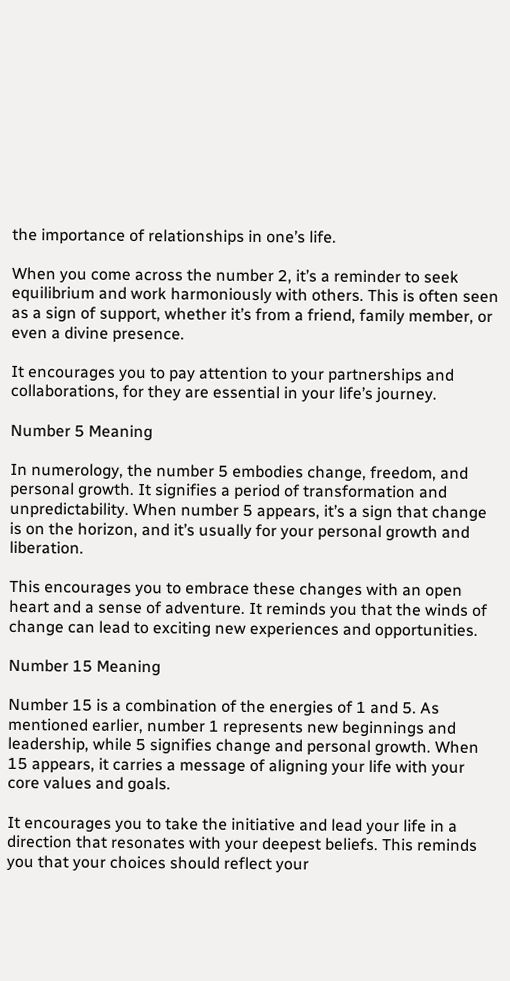the importance of relationships in one’s life.

When you come across the number 2, it’s a reminder to seek equilibrium and work harmoniously with others. This is often seen as a sign of support, whether it’s from a friend, family member, or even a divine presence.

It encourages you to pay attention to your partnerships and collaborations, for they are essential in your life’s journey.

Number 5 Meaning

In numerology, the number 5 embodies change, freedom, and personal growth. It signifies a period of transformation and unpredictability. When number 5 appears, it’s a sign that change is on the horizon, and it’s usually for your personal growth and liberation.

This encourages you to embrace these changes with an open heart and a sense of adventure. It reminds you that the winds of change can lead to exciting new experiences and opportunities.

Number 15 Meaning

Number 15 is a combination of the energies of 1 and 5. As mentioned earlier, number 1 represents new beginnings and leadership, while 5 signifies change and personal growth. When 15 appears, it carries a message of aligning your life with your core values and goals.

It encourages you to take the initiative and lead your life in a direction that resonates with your deepest beliefs. This reminds you that your choices should reflect your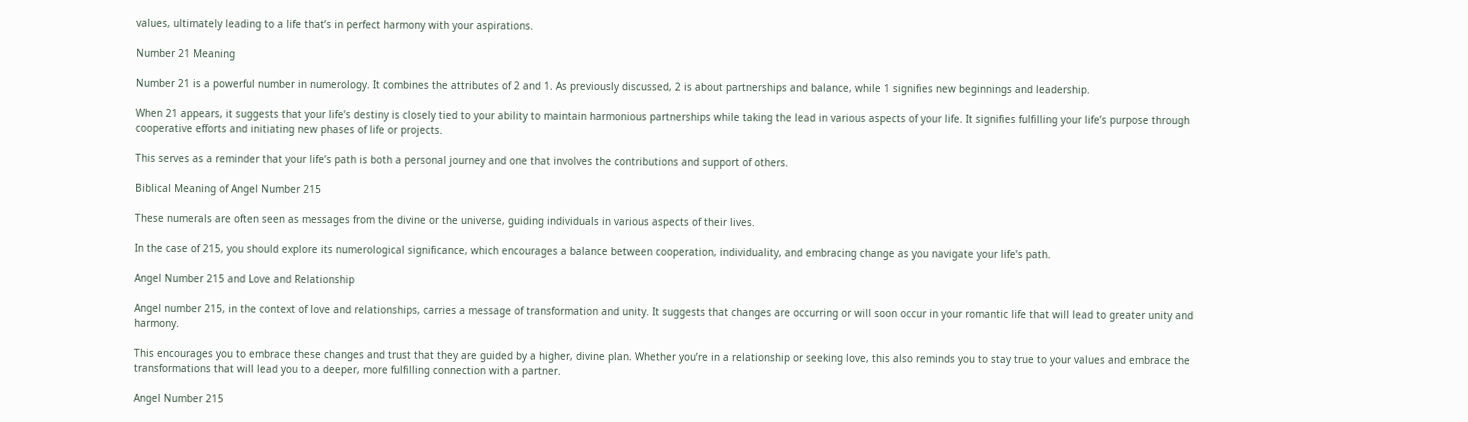values, ultimately leading to a life that’s in perfect harmony with your aspirations.

Number 21 Meaning

Number 21 is a powerful number in numerology. It combines the attributes of 2 and 1. As previously discussed, 2 is about partnerships and balance, while 1 signifies new beginnings and leadership.

When 21 appears, it suggests that your life’s destiny is closely tied to your ability to maintain harmonious partnerships while taking the lead in various aspects of your life. It signifies fulfilling your life’s purpose through cooperative efforts and initiating new phases of life or projects.

This serves as a reminder that your life’s path is both a personal journey and one that involves the contributions and support of others.

Biblical Meaning of Angel Number 215

These numerals are often seen as messages from the divine or the universe, guiding individuals in various aspects of their lives.

In the case of 215, you should explore its numerological significance, which encourages a balance between cooperation, individuality, and embracing change as you navigate your life’s path.

Angel Number 215 and Love and Relationship

Angel number 215, in the context of love and relationships, carries a message of transformation and unity. It suggests that changes are occurring or will soon occur in your romantic life that will lead to greater unity and harmony.

This encourages you to embrace these changes and trust that they are guided by a higher, divine plan. Whether you’re in a relationship or seeking love, this also reminds you to stay true to your values and embrace the transformations that will lead you to a deeper, more fulfilling connection with a partner.

Angel Number 215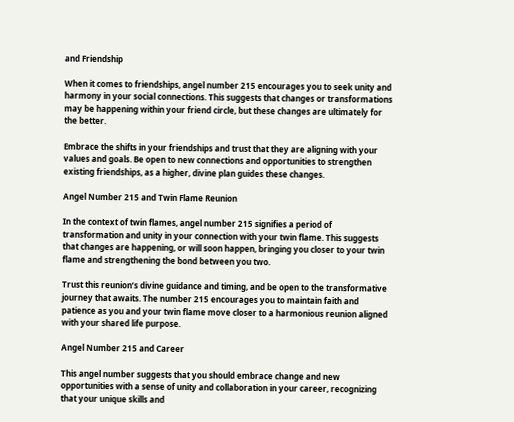and Friendship

When it comes to friendships, angel number 215 encourages you to seek unity and harmony in your social connections. This suggests that changes or transformations may be happening within your friend circle, but these changes are ultimately for the better.

Embrace the shifts in your friendships and trust that they are aligning with your values and goals. Be open to new connections and opportunities to strengthen existing friendships, as a higher, divine plan guides these changes.

Angel Number 215 and Twin Flame Reunion

In the context of twin flames, angel number 215 signifies a period of transformation and unity in your connection with your twin flame. This suggests that changes are happening, or will soon happen, bringing you closer to your twin flame and strengthening the bond between you two.

Trust this reunion’s divine guidance and timing, and be open to the transformative journey that awaits. The number 215 encourages you to maintain faith and patience as you and your twin flame move closer to a harmonious reunion aligned with your shared life purpose.

Angel Number 215 and Career

This angel number suggests that you should embrace change and new opportunities with a sense of unity and collaboration in your career, recognizing that your unique skills and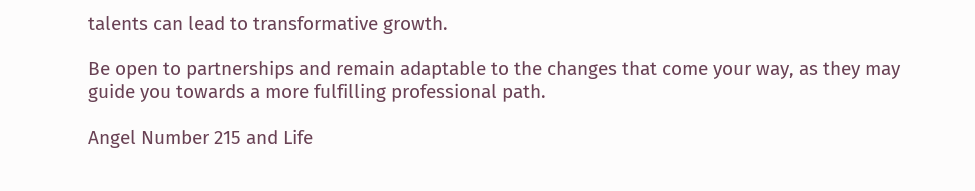talents can lead to transformative growth.

Be open to partnerships and remain adaptable to the changes that come your way, as they may guide you towards a more fulfilling professional path.

Angel Number 215 and Life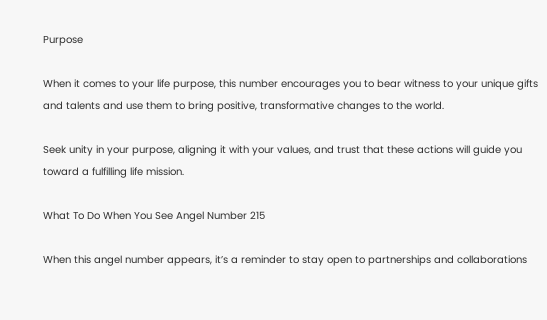Purpose

When it comes to your life purpose, this number encourages you to bear witness to your unique gifts and talents and use them to bring positive, transformative changes to the world.

Seek unity in your purpose, aligning it with your values, and trust that these actions will guide you toward a fulfilling life mission.

What To Do When You See Angel Number 215

When this angel number appears, it’s a reminder to stay open to partnerships and collaborations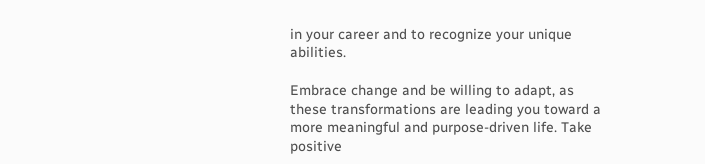in your career and to recognize your unique abilities.

Embrace change and be willing to adapt, as these transformations are leading you toward a more meaningful and purpose-driven life. Take positive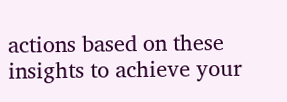actions based on these insights to achieve your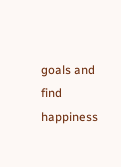goals and find happiness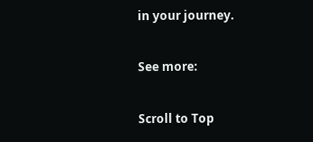in your journey.

See more:

Scroll to Top